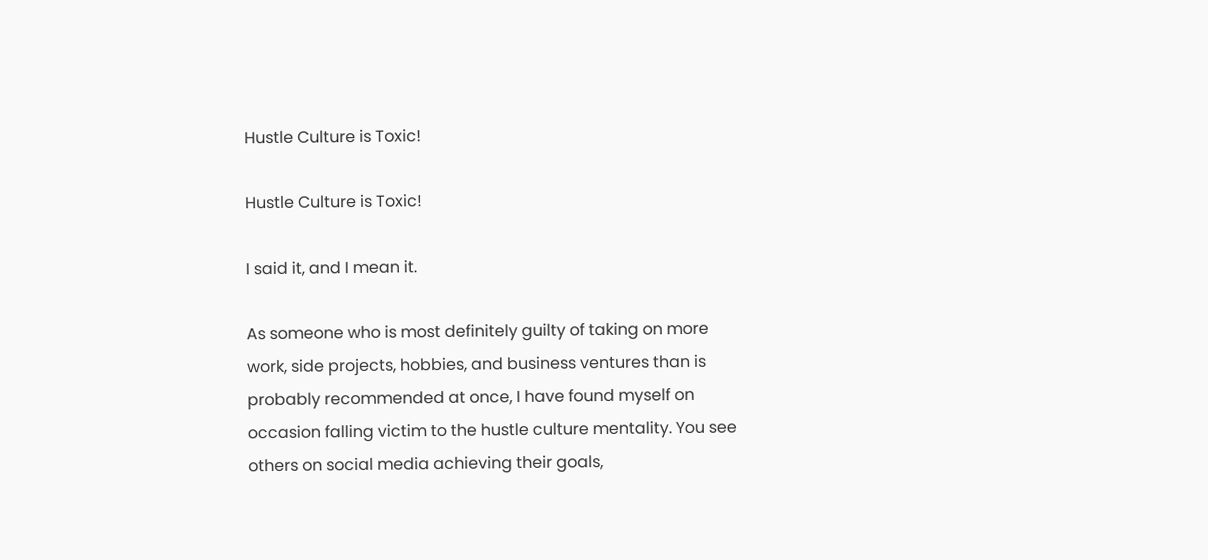Hustle Culture is Toxic!

Hustle Culture is Toxic!

I said it, and I mean it.

As someone who is most definitely guilty of taking on more work, side projects, hobbies, and business ventures than is probably recommended at once, I have found myself on occasion falling victim to the hustle culture mentality. You see others on social media achieving their goals,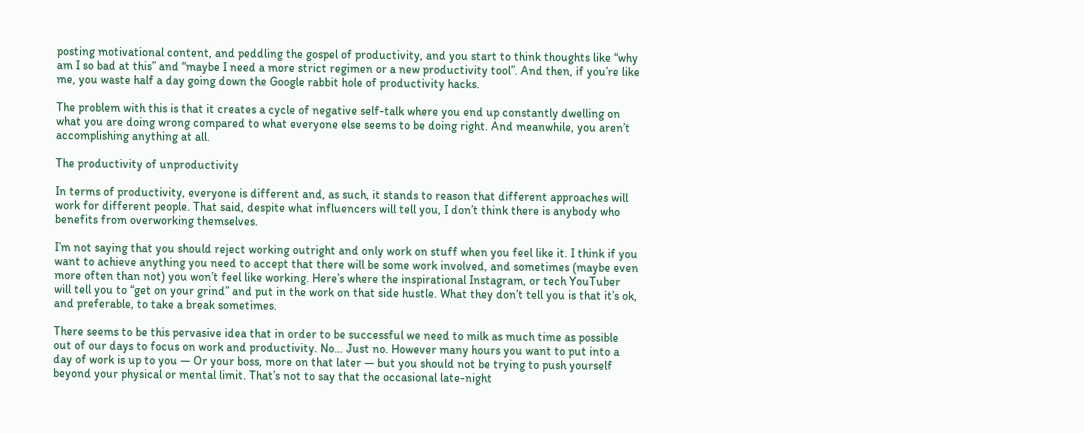posting motivational content, and peddling the gospel of productivity, and you start to think thoughts like “why am I so bad at this” and “maybe I need a more strict regimen or a new productivity tool”. And then, if you’re like me, you waste half a day going down the Google rabbit hole of productivity hacks.

The problem with this is that it creates a cycle of negative self-talk where you end up constantly dwelling on what you are doing wrong compared to what everyone else seems to be doing right. And meanwhile, you aren’t accomplishing anything at all.

The productivity of unproductivity

In terms of productivity, everyone is different and, as such, it stands to reason that different approaches will work for different people. That said, despite what influencers will tell you, I don’t think there is anybody who benefits from overworking themselves.

I’m not saying that you should reject working outright and only work on stuff when you feel like it. I think if you want to achieve anything you need to accept that there will be some work involved, and sometimes (maybe even more often than not) you won’t feel like working. Here’s where the inspirational Instagram, or tech YouTuber will tell you to “get on your grind” and put in the work on that side hustle. What they don’t tell you is that it’s ok, and preferable, to take a break sometimes.

There seems to be this pervasive idea that in order to be successful we need to milk as much time as possible out of our days to focus on work and productivity. No… Just no. However many hours you want to put into a day of work is up to you — Or your boss, more on that later — but you should not be trying to push yourself beyond your physical or mental limit. That’s not to say that the occasional late-night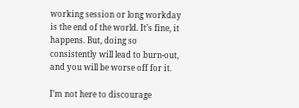working session or long workday is the end of the world. It’s fine, it happens. But, doing so consistently will lead to burn-out, and you will be worse off for it.

I’m not here to discourage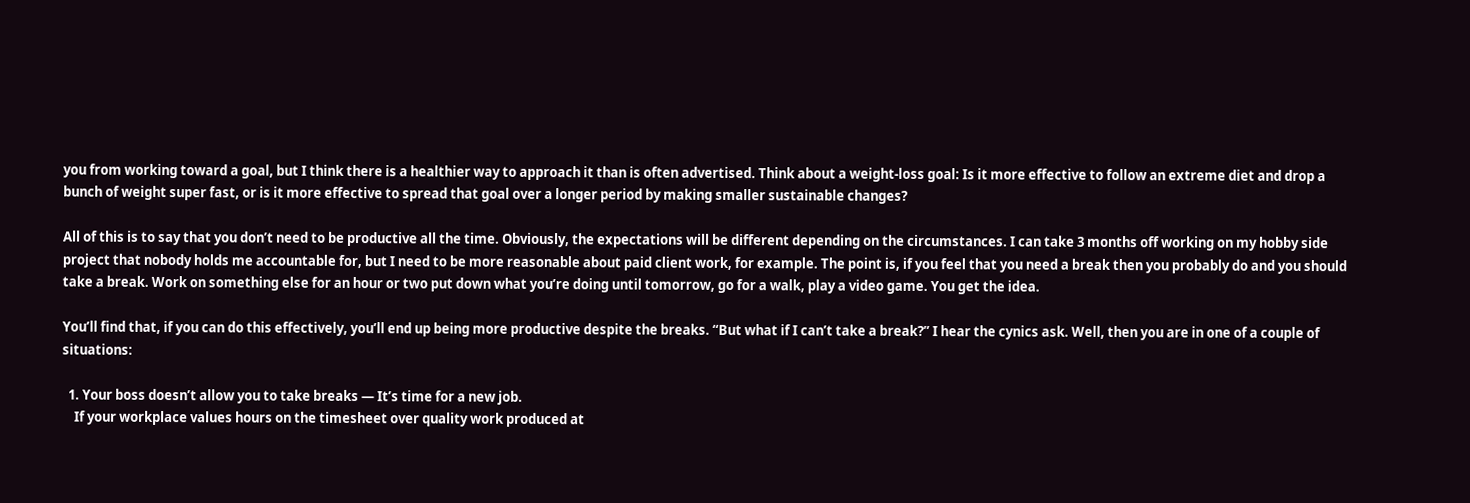you from working toward a goal, but I think there is a healthier way to approach it than is often advertised. Think about a weight-loss goal: Is it more effective to follow an extreme diet and drop a bunch of weight super fast, or is it more effective to spread that goal over a longer period by making smaller sustainable changes?

All of this is to say that you don’t need to be productive all the time. Obviously, the expectations will be different depending on the circumstances. I can take 3 months off working on my hobby side project that nobody holds me accountable for, but I need to be more reasonable about paid client work, for example. The point is, if you feel that you need a break then you probably do and you should take a break. Work on something else for an hour or two put down what you’re doing until tomorrow, go for a walk, play a video game. You get the idea.

You’ll find that, if you can do this effectively, you’ll end up being more productive despite the breaks. “But what if I can’t take a break?” I hear the cynics ask. Well, then you are in one of a couple of situations:

  1. Your boss doesn’t allow you to take breaks — It’s time for a new job.
    If your workplace values hours on the timesheet over quality work produced at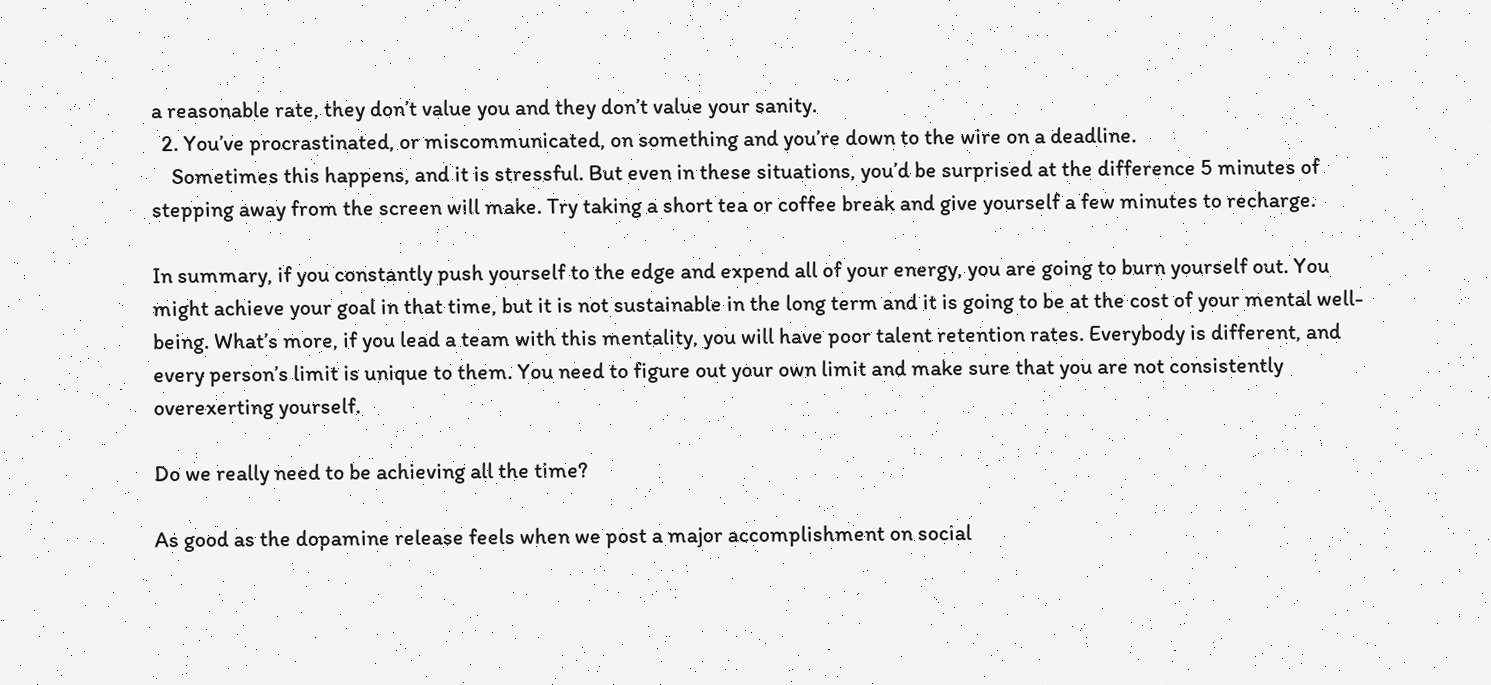a reasonable rate, they don’t value you and they don’t value your sanity.
  2. You’ve procrastinated, or miscommunicated, on something and you’re down to the wire on a deadline.
    Sometimes this happens, and it is stressful. But even in these situations, you’d be surprised at the difference 5 minutes of stepping away from the screen will make. Try taking a short tea or coffee break and give yourself a few minutes to recharge.

In summary, if you constantly push yourself to the edge and expend all of your energy, you are going to burn yourself out. You might achieve your goal in that time, but it is not sustainable in the long term and it is going to be at the cost of your mental well-being. What’s more, if you lead a team with this mentality, you will have poor talent retention rates. Everybody is different, and every person’s limit is unique to them. You need to figure out your own limit and make sure that you are not consistently overexerting yourself.

Do we really need to be achieving all the time?

As good as the dopamine release feels when we post a major accomplishment on social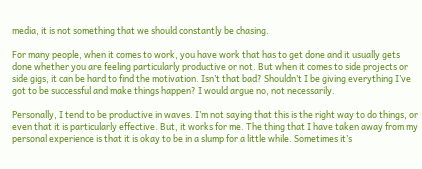media, it is not something that we should constantly be chasing.

For many people, when it comes to work, you have work that has to get done and it usually gets done whether you are feeling particularly productive or not. But when it comes to side projects or side gigs, it can be hard to find the motivation. Isn’t that bad? Shouldn’t I be giving everything I’ve got to be successful and make things happen? I would argue no, not necessarily.

Personally, I tend to be productive in waves. I’m not saying that this is the right way to do things, or even that it is particularly effective. But, it works for me. The thing that I have taken away from my personal experience is that it is okay to be in a slump for a little while. Sometimes it’s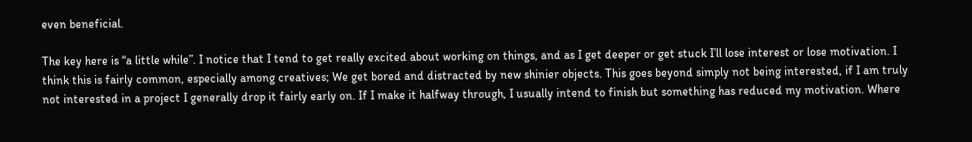even beneficial.

The key here is “a little while”. I notice that I tend to get really excited about working on things, and as I get deeper or get stuck I’ll lose interest or lose motivation. I think this is fairly common, especially among creatives; We get bored and distracted by new shinier objects. This goes beyond simply not being interested, if I am truly not interested in a project I generally drop it fairly early on. If I make it halfway through, I usually intend to finish but something has reduced my motivation. Where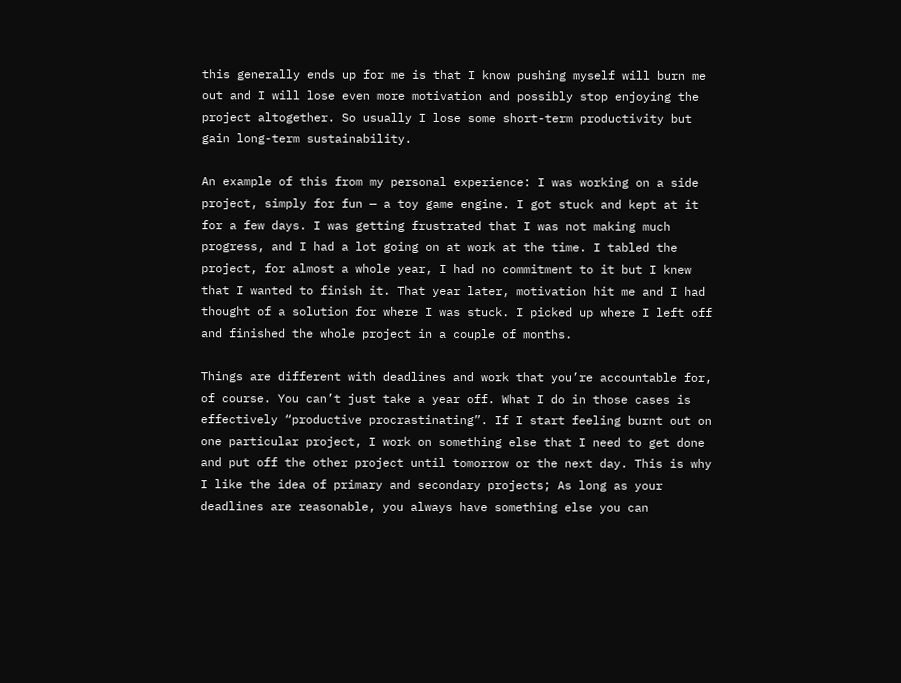this generally ends up for me is that I know pushing myself will burn me out and I will lose even more motivation and possibly stop enjoying the project altogether. So usually I lose some short-term productivity but gain long-term sustainability.

An example of this from my personal experience: I was working on a side project, simply for fun — a toy game engine. I got stuck and kept at it for a few days. I was getting frustrated that I was not making much progress, and I had a lot going on at work at the time. I tabled the project, for almost a whole year, I had no commitment to it but I knew that I wanted to finish it. That year later, motivation hit me and I had thought of a solution for where I was stuck. I picked up where I left off and finished the whole project in a couple of months.

Things are different with deadlines and work that you’re accountable for, of course. You can’t just take a year off. What I do in those cases is effectively “productive procrastinating”. If I start feeling burnt out on one particular project, I work on something else that I need to get done and put off the other project until tomorrow or the next day. This is why I like the idea of primary and secondary projects; As long as your deadlines are reasonable, you always have something else you can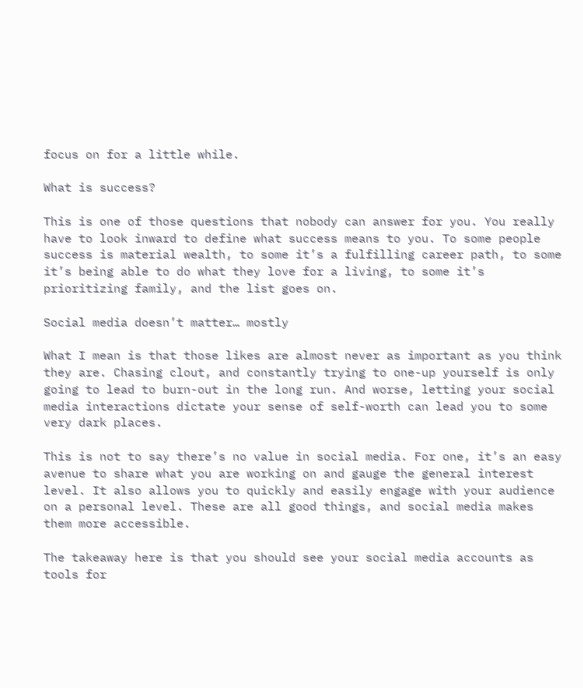focus on for a little while.

What is success?

This is one of those questions that nobody can answer for you. You really have to look inward to define what success means to you. To some people success is material wealth, to some it’s a fulfilling career path, to some it’s being able to do what they love for a living, to some it’s prioritizing family, and the list goes on.

Social media doesn’t matter… mostly

What I mean is that those likes are almost never as important as you think they are. Chasing clout, and constantly trying to one-up yourself is only going to lead to burn-out in the long run. And worse, letting your social media interactions dictate your sense of self-worth can lead you to some very dark places.

This is not to say there’s no value in social media. For one, it’s an easy avenue to share what you are working on and gauge the general interest level. It also allows you to quickly and easily engage with your audience on a personal level. These are all good things, and social media makes them more accessible.

The takeaway here is that you should see your social media accounts as tools for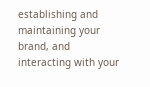establishing and maintaining your brand, and interacting with your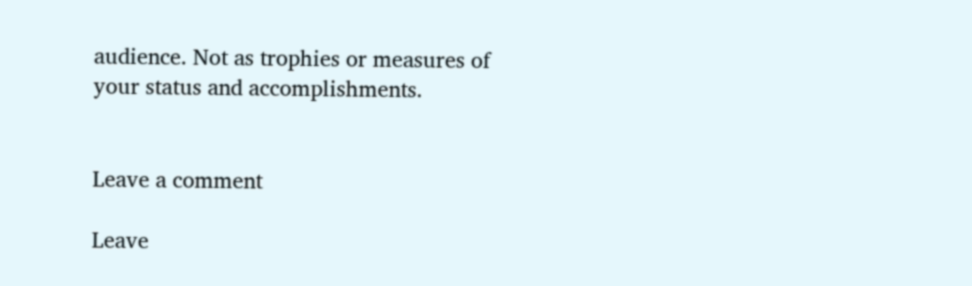audience. Not as trophies or measures of your status and accomplishments.


Leave a comment

Leave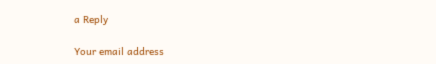a Reply

Your email address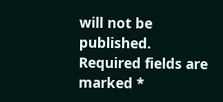will not be published. Required fields are marked *